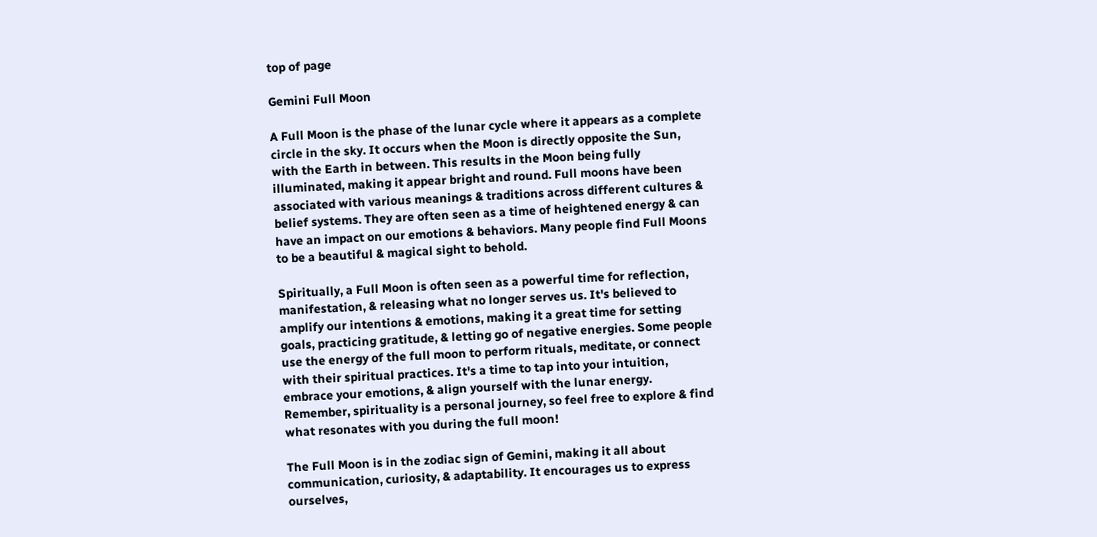top of page

Gemini Full Moon

A Full Moon is the phase of the lunar cycle where it appears as a complete circle in the sky. It occurs when the Moon is directly opposite the Sun, with the Earth in between. This results in the Moon being fully illuminated, making it appear bright and round. Full moons have been associated with various meanings & traditions across different cultures & belief systems. They are often seen as a time of heightened energy & can have an impact on our emotions & behaviors. Many people find Full Moons to be a beautiful & magical sight to behold.

Spiritually, a Full Moon is often seen as a powerful time for reflection, manifestation, & releasing what no longer serves us. It's believed to amplify our intentions & emotions, making it a great time for setting goals, practicing gratitude, & letting go of negative energies. Some people use the energy of the full moon to perform rituals, meditate, or connect with their spiritual practices. It's a time to tap into your intuition, embrace your emotions, & align yourself with the lunar energy. Remember, spirituality is a personal journey, so feel free to explore & find what resonates with you during the full moon!

The Full Moon is in the zodiac sign of Gemini, making it all about communication, curiosity, & adaptability. It encourages us to express ourselves,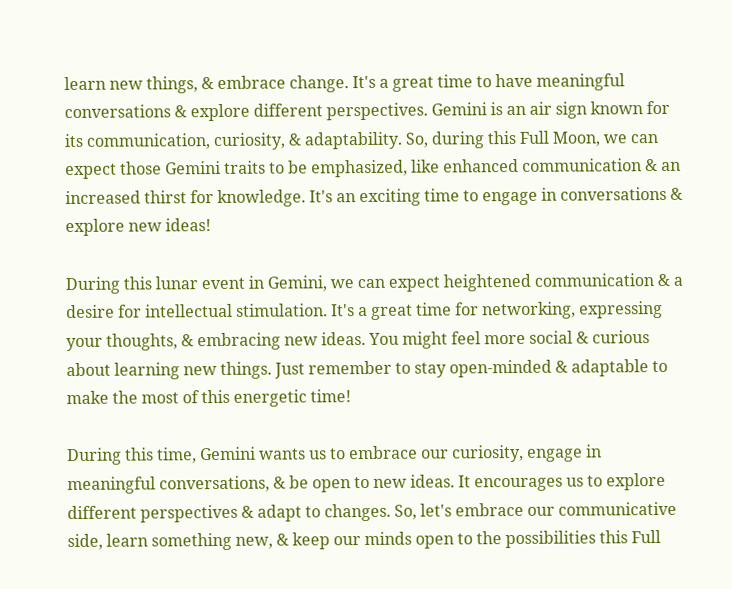learn new things, & embrace change. It's a great time to have meaningful conversations & explore different perspectives. Gemini is an air sign known for its communication, curiosity, & adaptability. So, during this Full Moon, we can expect those Gemini traits to be emphasized, like enhanced communication & an increased thirst for knowledge. It's an exciting time to engage in conversations & explore new ideas!

During this lunar event in Gemini, we can expect heightened communication & a desire for intellectual stimulation. It's a great time for networking, expressing your thoughts, & embracing new ideas. You might feel more social & curious about learning new things. Just remember to stay open-minded & adaptable to make the most of this energetic time!

During this time, Gemini wants us to embrace our curiosity, engage in meaningful conversations, & be open to new ideas. It encourages us to explore different perspectives & adapt to changes. So, let's embrace our communicative side, learn something new, & keep our minds open to the possibilities this Full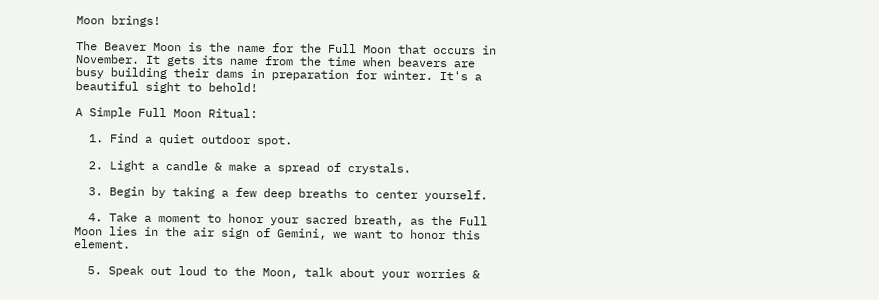Moon brings!

The Beaver Moon is the name for the Full Moon that occurs in November. It gets its name from the time when beavers are busy building their dams in preparation for winter. It's a beautiful sight to behold!

A Simple Full Moon Ritual:

  1. Find a quiet outdoor spot.

  2. Light a candle & make a spread of crystals.

  3. Begin by taking a few deep breaths to center yourself.

  4. Take a moment to honor your sacred breath, as the Full Moon lies in the air sign of Gemini, we want to honor this element.

  5. Speak out loud to the Moon, talk about your worries &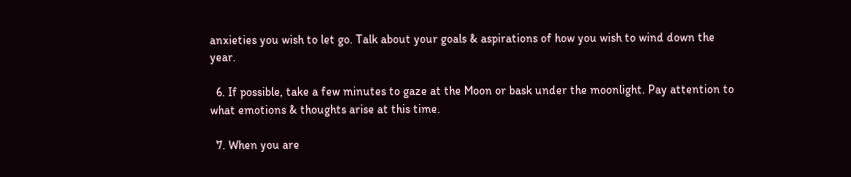anxieties you wish to let go. Talk about your goals & aspirations of how you wish to wind down the year.

  6. If possible, take a few minutes to gaze at the Moon or bask under the moonlight. Pay attention to what emotions & thoughts arise at this time.

  7. When you are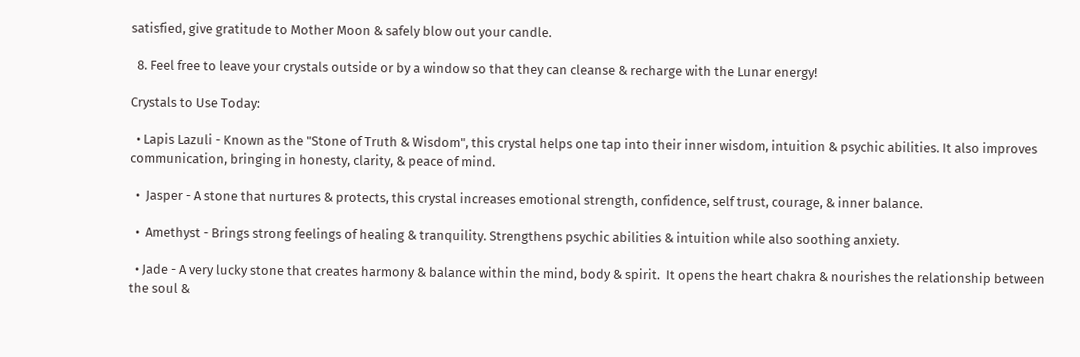satisfied, give gratitude to Mother Moon & safely blow out your candle.

  8. Feel free to leave your crystals outside or by a window so that they can cleanse & recharge with the Lunar energy!

Crystals to Use Today:

  • Lapis Lazuli - Known as the "Stone of Truth & Wisdom", this crystal helps one tap into their inner wisdom, intuition & psychic abilities. It also improves communication, bringing in honesty, clarity, & peace of mind.

  •  Jasper - A stone that nurtures & protects, this crystal increases emotional strength, confidence, self trust, courage, & inner balance.

  •  Amethyst - Brings strong feelings of healing & tranquility. Strengthens psychic abilities & intuition while also soothing anxiety.

  • Jade - A very lucky stone that creates harmony & balance within the mind, body & spirit.  It opens the heart chakra & nourishes the relationship between the soul &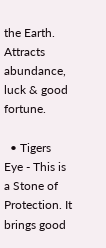the Earth. Attracts abundance, luck & good fortune.

  • Tigers Eye - This is a Stone of Protection. It brings good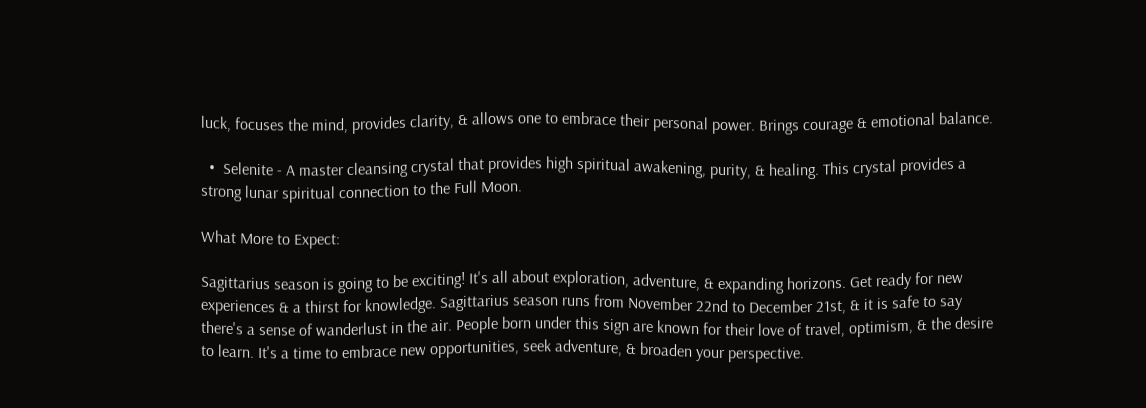luck, focuses the mind, provides clarity, & allows one to embrace their personal power. Brings courage & emotional balance.

  •  Selenite - A master cleansing crystal that provides high spiritual awakening, purity, & healing. This crystal provides a strong lunar spiritual connection to the Full Moon.

What More to Expect:

Sagittarius season is going to be exciting! It's all about exploration, adventure, & expanding horizons. Get ready for new experiences & a thirst for knowledge. Sagittarius season runs from November 22nd to December 21st, & it is safe to say there's a sense of wanderlust in the air. People born under this sign are known for their love of travel, optimism, & the desire to learn. It's a time to embrace new opportunities, seek adventure, & broaden your perspective.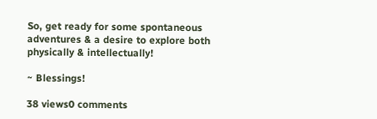So, get ready for some spontaneous adventures & a desire to explore both physically & intellectually!

~ Blessings!

38 views0 comments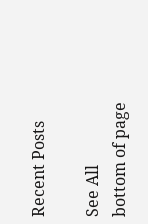Recent Posts

See All
bottom of page